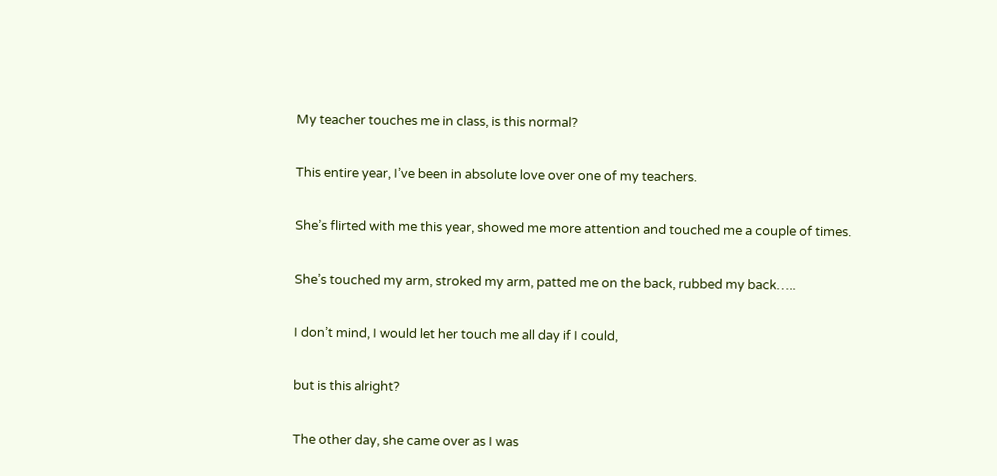My teacher touches me in class, is this normal?

This entire year, I’ve been in absolute love over one of my teachers.

She’s flirted with me this year, showed me more attention and touched me a couple of times.

She’s touched my arm, stroked my arm, patted me on the back, rubbed my back…..

I don’t mind, I would let her touch me all day if I could,

but is this alright?

The other day, she came over as I was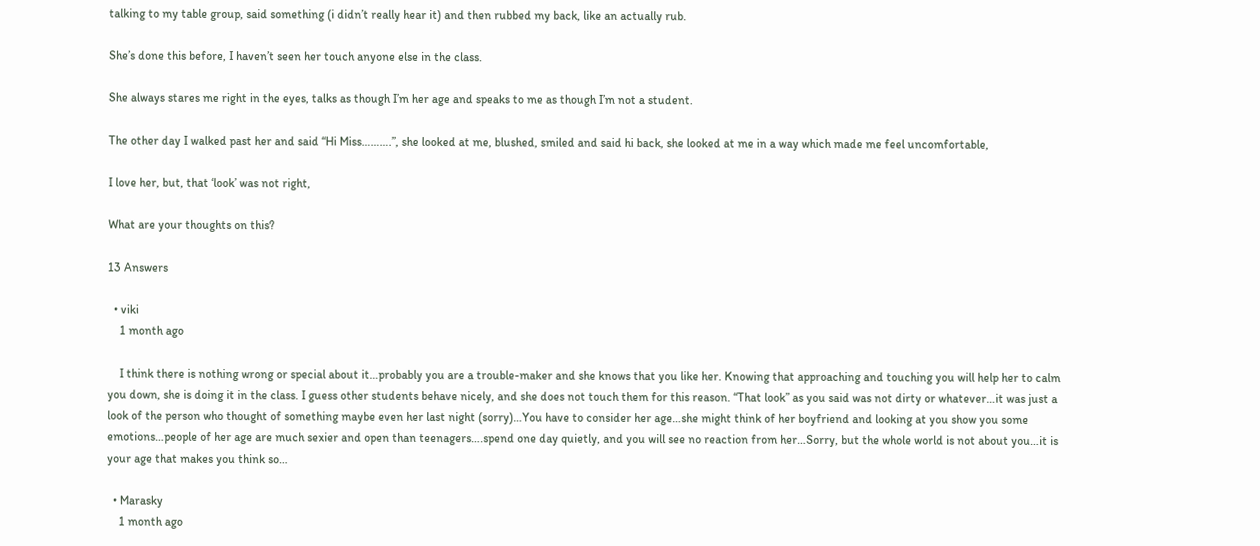talking to my table group, said something (i didn’t really hear it) and then rubbed my back, like an actually rub.

She’s done this before, I haven’t seen her touch anyone else in the class.

She always stares me right in the eyes, talks as though I’m her age and speaks to me as though I’m not a student.

The other day I walked past her and said “Hi Miss……….”, she looked at me, blushed, smiled and said hi back, she looked at me in a way which made me feel uncomfortable,

I love her, but, that ‘look’ was not right,

What are your thoughts on this?

13 Answers

  • viki
    1 month ago

    I think there is nothing wrong or special about it…probably you are a trouble-maker and she knows that you like her. Knowing that approaching and touching you will help her to calm you down, she is doing it in the class. I guess other students behave nicely, and she does not touch them for this reason. “That look” as you said was not dirty or whatever…it was just a look of the person who thought of something maybe even her last night (sorry)…You have to consider her age…she might think of her boyfriend and looking at you show you some emotions…people of her age are much sexier and open than teenagers….spend one day quietly, and you will see no reaction from her…Sorry, but the whole world is not about you…it is your age that makes you think so…

  • Marasky
    1 month ago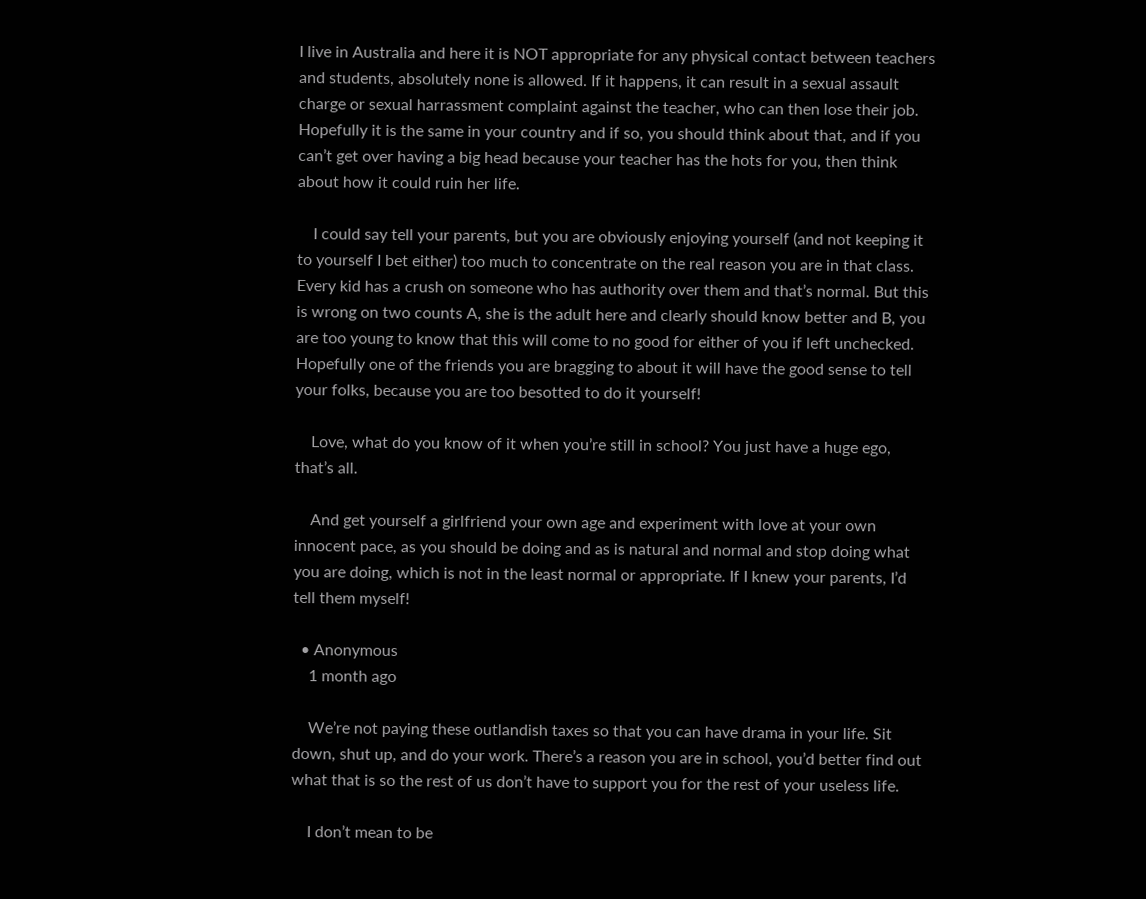I live in Australia and here it is NOT appropriate for any physical contact between teachers and students, absolutely none is allowed. If it happens, it can result in a sexual assault charge or sexual harrassment complaint against the teacher, who can then lose their job. Hopefully it is the same in your country and if so, you should think about that, and if you can’t get over having a big head because your teacher has the hots for you, then think about how it could ruin her life.

    I could say tell your parents, but you are obviously enjoying yourself (and not keeping it to yourself I bet either) too much to concentrate on the real reason you are in that class. Every kid has a crush on someone who has authority over them and that’s normal. But this is wrong on two counts A, she is the adult here and clearly should know better and B, you are too young to know that this will come to no good for either of you if left unchecked. Hopefully one of the friends you are bragging to about it will have the good sense to tell your folks, because you are too besotted to do it yourself!

    Love, what do you know of it when you’re still in school? You just have a huge ego, that’s all.

    And get yourself a girlfriend your own age and experiment with love at your own innocent pace, as you should be doing and as is natural and normal and stop doing what you are doing, which is not in the least normal or appropriate. If I knew your parents, I’d tell them myself!

  • Anonymous
    1 month ago

    We’re not paying these outlandish taxes so that you can have drama in your life. Sit down, shut up, and do your work. There’s a reason you are in school, you’d better find out what that is so the rest of us don’t have to support you for the rest of your useless life.

    I don’t mean to be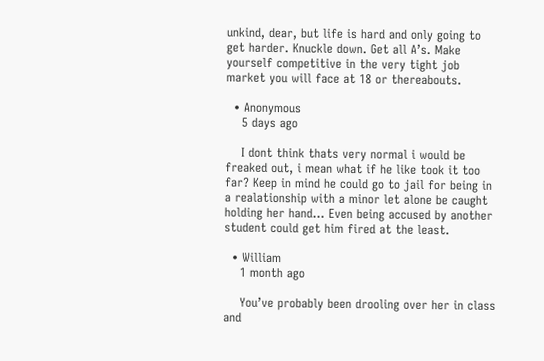unkind, dear, but life is hard and only going to get harder. Knuckle down. Get all A’s. Make yourself competitive in the very tight job market you will face at 18 or thereabouts.

  • Anonymous
    5 days ago

    I dont think thats very normal i would be freaked out, i mean what if he like took it too far? Keep in mind he could go to jail for being in a realationship with a minor let alone be caught holding her hand… Even being accused by another student could get him fired at the least.

  • William
    1 month ago

    You’ve probably been drooling over her in class and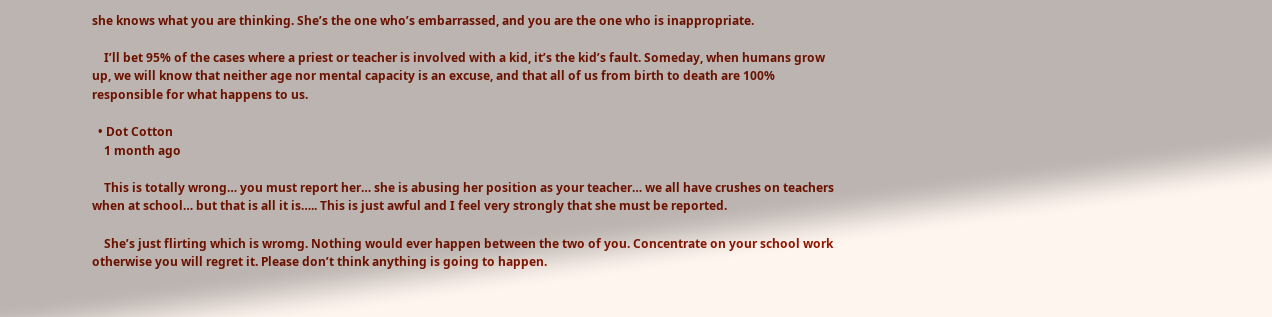she knows what you are thinking. She’s the one who’s embarrassed, and you are the one who is inappropriate.

    I’ll bet 95% of the cases where a priest or teacher is involved with a kid, it’s the kid’s fault. Someday, when humans grow up, we will know that neither age nor mental capacity is an excuse, and that all of us from birth to death are 100% responsible for what happens to us.

  • Dot Cotton
    1 month ago

    This is totally wrong… you must report her… she is abusing her position as your teacher… we all have crushes on teachers when at school… but that is all it is….. This is just awful and I feel very strongly that she must be reported.

    She’s just flirting which is wromg. Nothing would ever happen between the two of you. Concentrate on your school work otherwise you will regret it. Please don’t think anything is going to happen.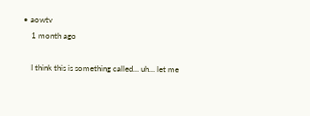• aowtv
    1 month ago

    I think this is something called… uh… let me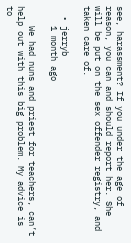see, harassment? If you under the age of reason, you can and should report her. She will be put on the sex offender registry, and taken care of.

  • jerryb
    1 month ago

    We had nuns and priest for teachers, can’t help out with this big problem. My advice is to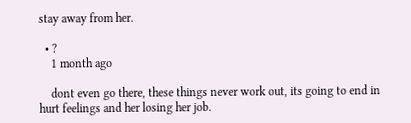stay away from her.

  • ?
    1 month ago

    dont even go there, these things never work out, its going to end in hurt feelings and her losing her job.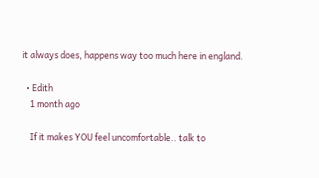it always does, happens way too much here in england.

  • Edith
    1 month ago

    If it makes YOU feel uncomfortable.. talk to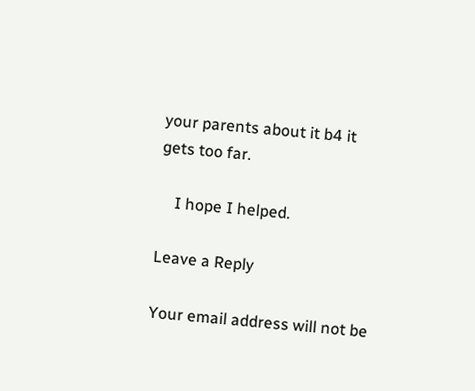your parents about it b4 it gets too far.

    I hope I helped.

Leave a Reply

Your email address will not be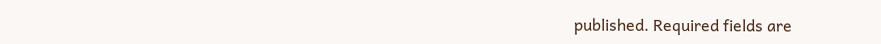published. Required fields are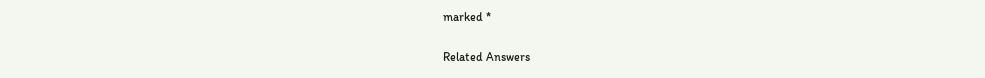marked *

Related Answers